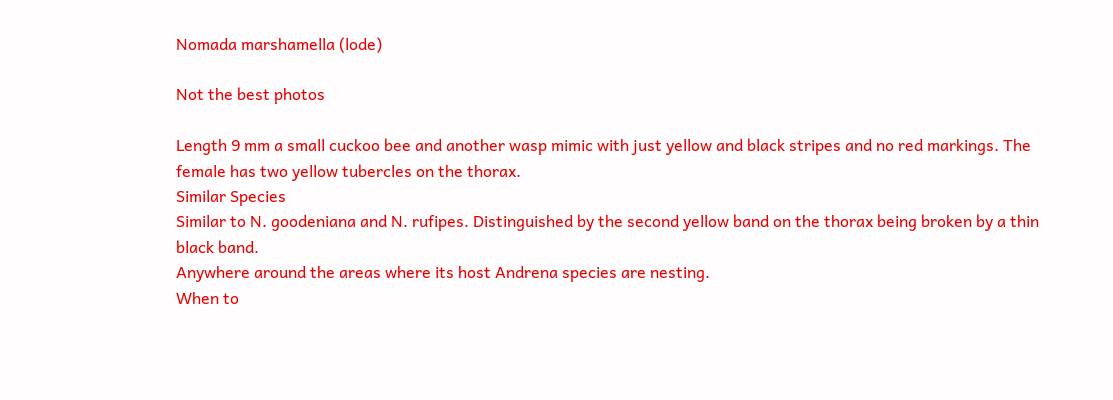Nomada marshamella (lode)

Not the best photos

Length 9 mm a small cuckoo bee and another wasp mimic with just yellow and black stripes and no red markings. The female has two yellow tubercles on the thorax.
Similar Species
Similar to N. goodeniana and N. rufipes. Distinguished by the second yellow band on the thorax being broken by a thin black band.
Anywhere around the areas where its host Andrena species are nesting.
When to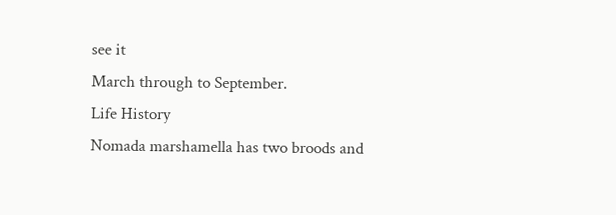see it
March through to September.
Life History
Nomada marshamella has two broods and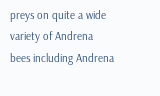preys on quite a wide variety of Andrena bees including Andrena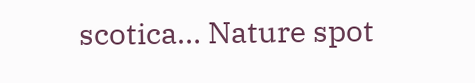scotica… Nature spot